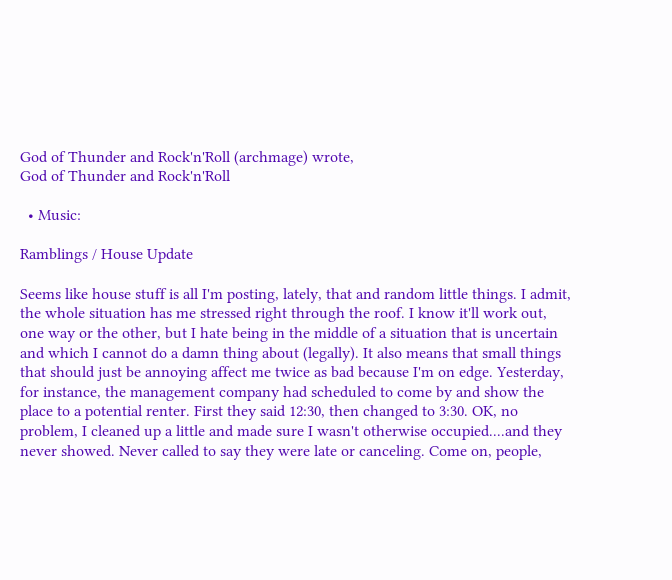God of Thunder and Rock'n'Roll (archmage) wrote,
God of Thunder and Rock'n'Roll

  • Music:

Ramblings / House Update

Seems like house stuff is all I'm posting, lately, that and random little things. I admit, the whole situation has me stressed right through the roof. I know it'll work out, one way or the other, but I hate being in the middle of a situation that is uncertain and which I cannot do a damn thing about (legally). It also means that small things that should just be annoying affect me twice as bad because I'm on edge. Yesterday, for instance, the management company had scheduled to come by and show the place to a potential renter. First they said 12:30, then changed to 3:30. OK, no problem, I cleaned up a little and made sure I wasn't otherwise occupied....and they never showed. Never called to say they were late or canceling. Come on, people,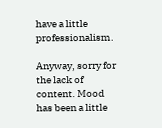have a little professionalism.

Anyway, sorry for the lack of content. Mood has been a little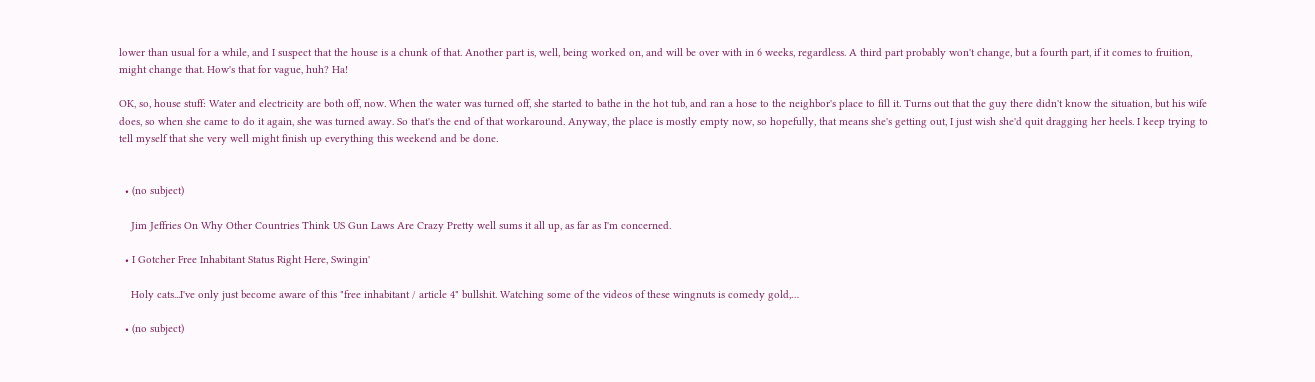lower than usual for a while, and I suspect that the house is a chunk of that. Another part is, well, being worked on, and will be over with in 6 weeks, regardless. A third part probably won't change, but a fourth part, if it comes to fruition, might change that. How's that for vague, huh? Ha!

OK, so, house stuff: Water and electricity are both off, now. When the water was turned off, she started to bathe in the hot tub, and ran a hose to the neighbor's place to fill it. Turns out that the guy there didn't know the situation, but his wife does, so when she came to do it again, she was turned away. So that's the end of that workaround. Anyway, the place is mostly empty now, so hopefully, that means she's getting out, I just wish she'd quit dragging her heels. I keep trying to tell myself that she very well might finish up everything this weekend and be done.


  • (no subject)

    Jim Jeffries On Why Other Countries Think US Gun Laws Are Crazy Pretty well sums it all up, as far as I'm concerned.

  • I Gotcher Free Inhabitant Status Right Here, Swingin'

    Holy cats...I've only just become aware of this "free inhabitant / article 4" bullshit. Watching some of the videos of these wingnuts is comedy gold,…

  • (no subject)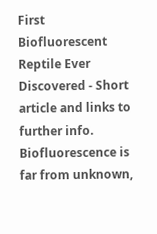First Biofluorescent Reptile Ever Discovered - Short article and links to further info. Biofluorescence is far from unknown,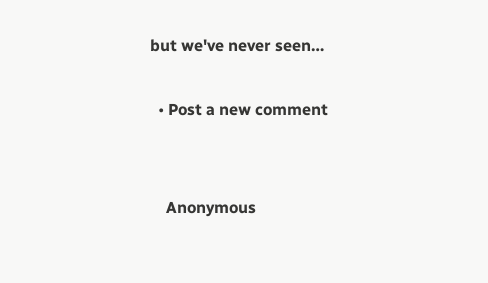but we've never seen…

  • Post a new comment


    Anonymous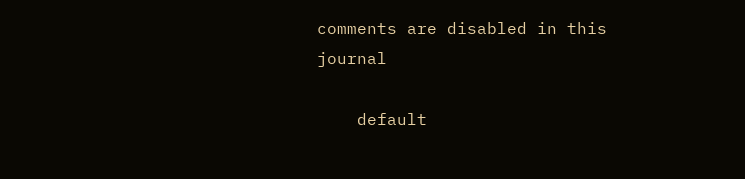comments are disabled in this journal

    default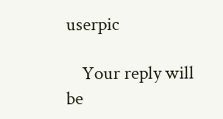userpic

    Your reply will be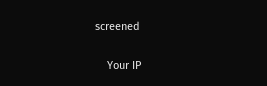screened

    Your IP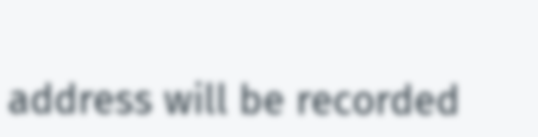address will be recorded